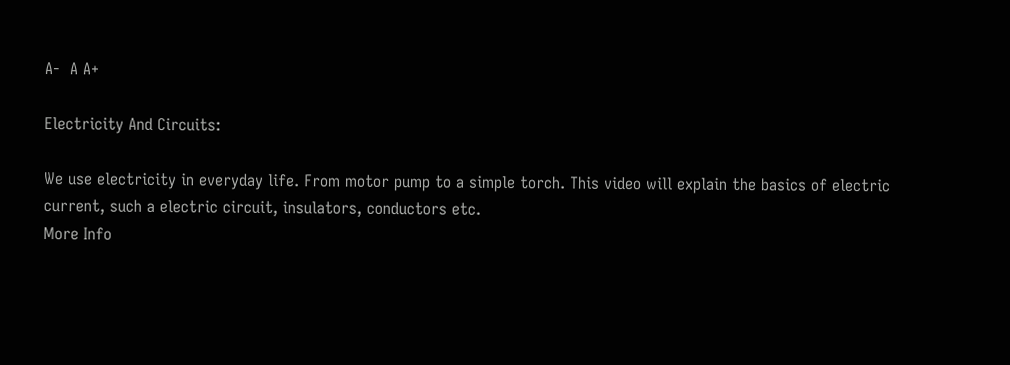A-  A A+

Electricity And Circuits:

We use electricity in everyday life. From motor pump to a simple torch. This video will explain the basics of electric current, such a electric circuit, insulators, conductors etc.
More Info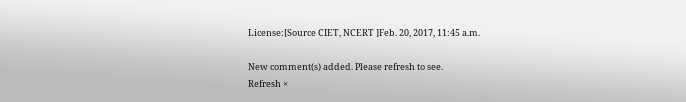License:[Source CIET, NCERT ]Feb. 20, 2017, 11:45 a.m.

New comment(s) added. Please refresh to see.
Refresh ×